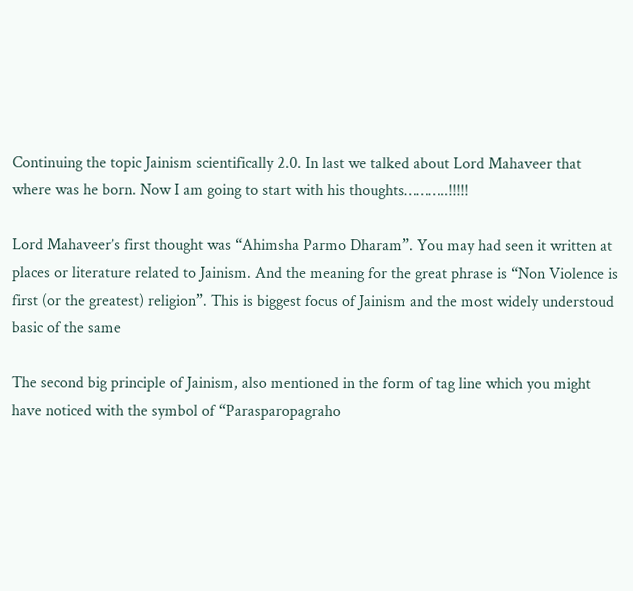Continuing the topic Jainism scientifically 2.0. In last we talked about Lord Mahaveer that where was he born. Now I am going to start with his thoughts………..!!!!!

Lord Mahaveer’s first thought was “Ahimsha Parmo Dharam”. You may had seen it written at places or literature related to Jainism. And the meaning for the great phrase is “Non Violence is first (or the greatest) religion”. This is biggest focus of Jainism and the most widely understoud basic of the same

The second big principle of Jainism, also mentioned in the form of tag line which you might have noticed with the symbol of “Parasparopagraho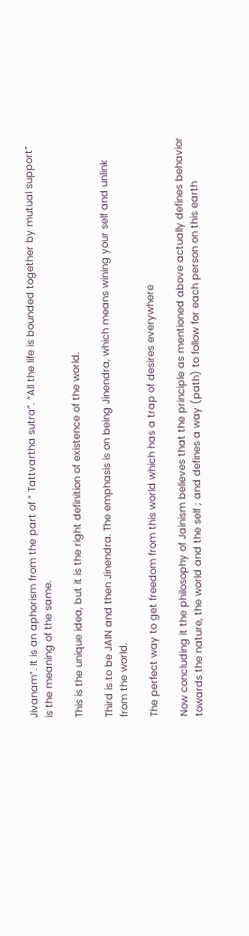Jivanam”. It is an aphorism from the part of ” Tattvartha sutra”. “All the life is bounded together by mutual support” is the meaning of the same.

This is the unique idea, but it is the right definition of existence of the world.

Third is to be JAIN and then Jinendra. The emphasis is on being Jinendra, which means wining your self and unlink from the world.

The perfect way to get freedom from this world which has a trap of desires everywhere

Now concluding it the philosophy of Jainism believes that the principle as mentioned above actually defines behavior towards the nature, the world and the self ; and defines a way (path) to follow for each person on this earth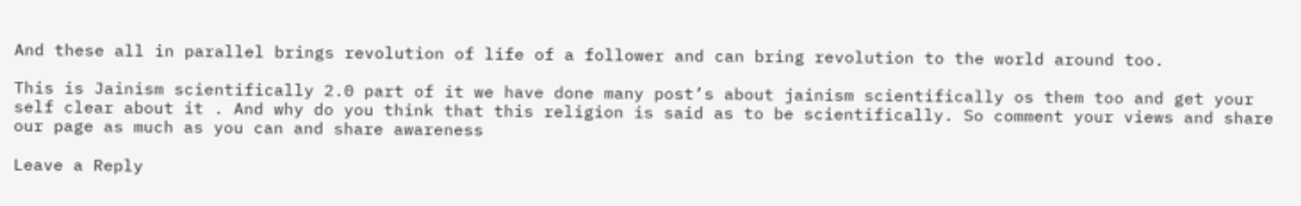And these all in parallel brings revolution of life of a follower and can bring revolution to the world around too.

This is Jainism scientifically 2.0 part of it we have done many post’s about jainism scientifically os them too and get your self clear about it . And why do you think that this religion is said as to be scientifically. So comment your views and share our page as much as you can and share awareness

Leave a Reply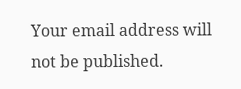Your email address will not be published.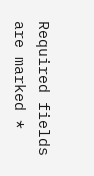Required fields are marked *